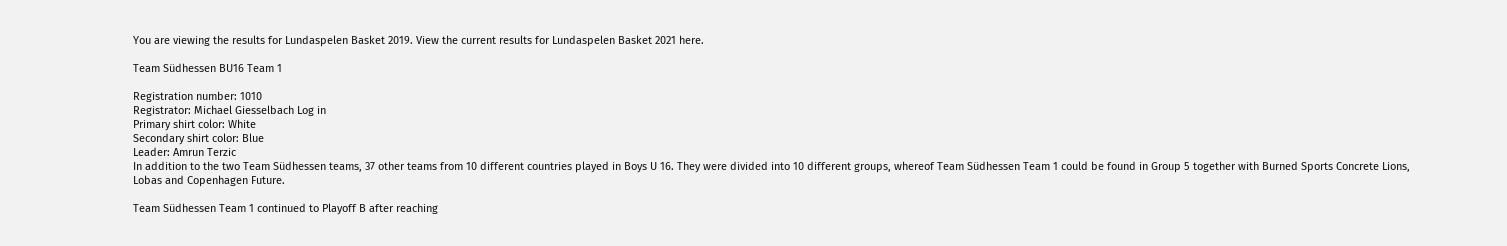You are viewing the results for Lundaspelen Basket 2019. View the current results for Lundaspelen Basket 2021 here.

Team Südhessen BU16 Team 1

Registration number: 1010
Registrator: Michael Giesselbach Log in
Primary shirt color: White
Secondary shirt color: Blue
Leader: Amrun Terzic
In addition to the two Team Südhessen teams, 37 other teams from 10 different countries played in Boys U 16. They were divided into 10 different groups, whereof Team Südhessen Team 1 could be found in Group 5 together with Burned Sports Concrete Lions, Lobas and Copenhagen Future.

Team Südhessen Team 1 continued to Playoff B after reaching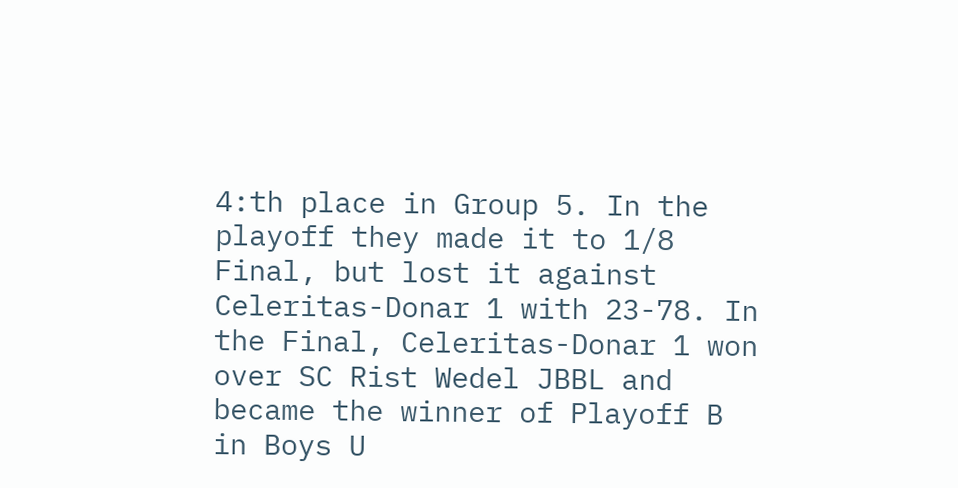4:th place in Group 5. In the playoff they made it to 1/8 Final, but lost it against Celeritas-Donar 1 with 23-78. In the Final, Celeritas-Donar 1 won over SC Rist Wedel JBBL and became the winner of Playoff B in Boys U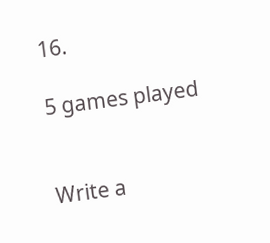16.

5 games played


Write a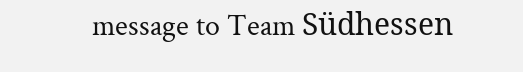message to Team Südhessen